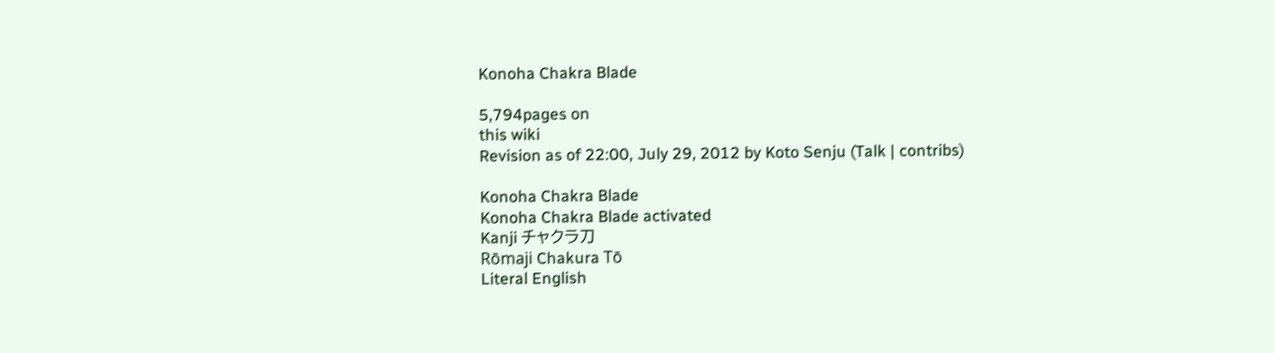Konoha Chakra Blade

5,794pages on
this wiki
Revision as of 22:00, July 29, 2012 by Koto Senju (Talk | contribs)

Konoha Chakra Blade
Konoha Chakra Blade activated
Kanji チャクラ刀
Rōmaji Chakura Tō
Literal English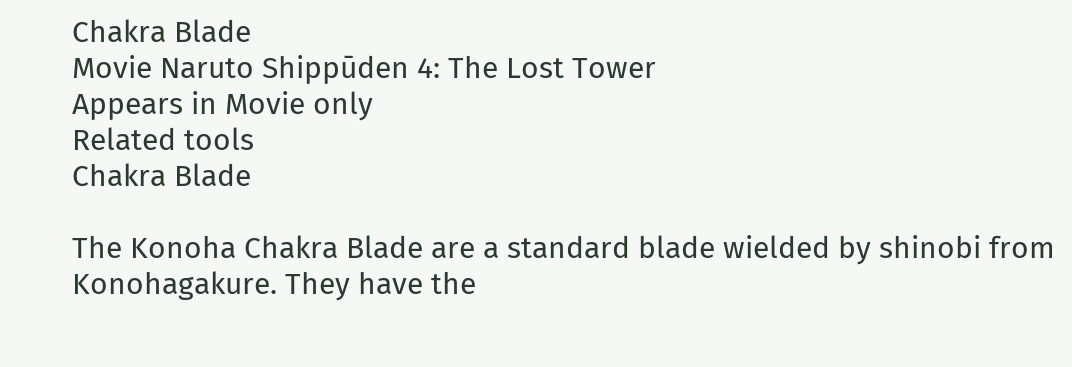Chakra Blade
Movie Naruto Shippūden 4: The Lost Tower
Appears in Movie only
Related tools
Chakra Blade

The Konoha Chakra Blade are a standard blade wielded by shinobi from Konohagakure. They have the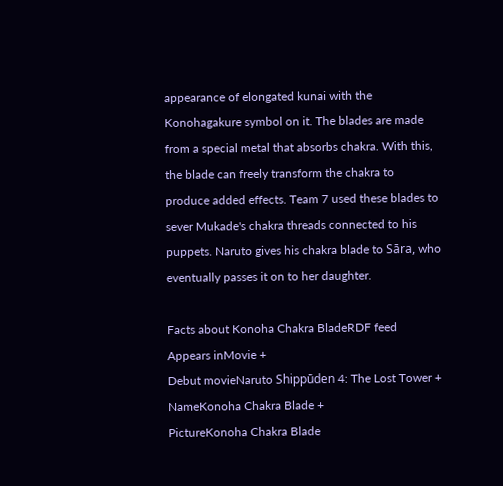appearance of elongated kunai with the Konohagakure symbol on it. The blades are made from a special metal that absorbs chakra. With this, the blade can freely transform the chakra to produce added effects. Team 7 used these blades to sever Mukade's chakra threads connected to his puppets. Naruto gives his chakra blade to Sāra, who eventually passes it on to her daughter.

Facts about Konoha Chakra BladeRDF feed
Appears inMovie +
Debut movieNaruto Shippūden 4: The Lost Tower +
NameKonoha Chakra Blade +
PictureKonoha Chakra Blade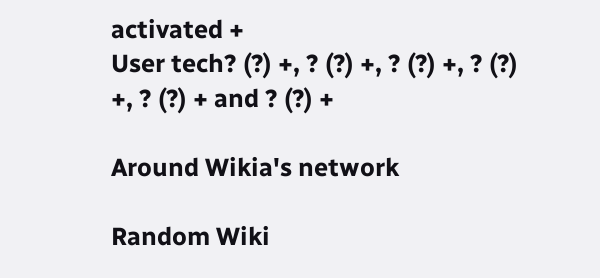activated +
User tech? (?) +, ? (?) +, ? (?) +, ? (?) +, ? (?) + and ? (?) +

Around Wikia's network

Random Wiki